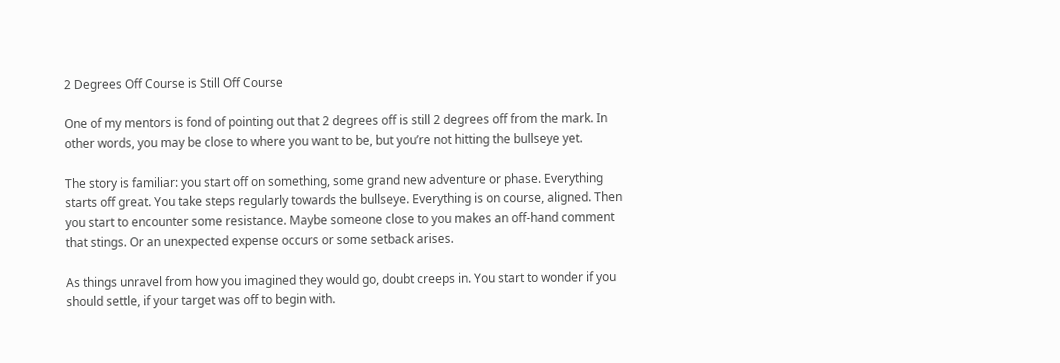2 Degrees Off Course is Still Off Course

One of my mentors is fond of pointing out that 2 degrees off is still 2 degrees off from the mark. In other words, you may be close to where you want to be, but you’re not hitting the bullseye yet.

The story is familiar: you start off on something, some grand new adventure or phase. Everything starts off great. You take steps regularly towards the bullseye. Everything is on course, aligned. Then you start to encounter some resistance. Maybe someone close to you makes an off-hand comment that stings. Or an unexpected expense occurs or some setback arises.

As things unravel from how you imagined they would go, doubt creeps in. You start to wonder if you should settle, if your target was off to begin with.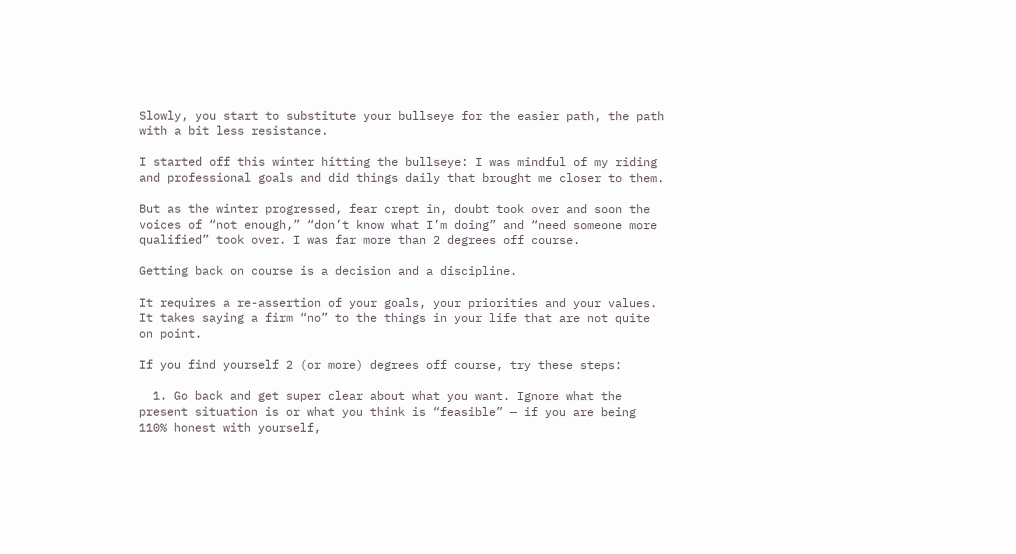Slowly, you start to substitute your bullseye for the easier path, the path with a bit less resistance.

I started off this winter hitting the bullseye: I was mindful of my riding and professional goals and did things daily that brought me closer to them.

But as the winter progressed, fear crept in, doubt took over and soon the voices of “not enough,” “don’t know what I’m doing” and “need someone more qualified” took over. I was far more than 2 degrees off course.

Getting back on course is a decision and a discipline.

It requires a re-assertion of your goals, your priorities and your values. It takes saying a firm “no” to the things in your life that are not quite on point.

If you find yourself 2 (or more) degrees off course, try these steps:

  1. Go back and get super clear about what you want. Ignore what the present situation is or what you think is “feasible” — if you are being 110% honest with yourself,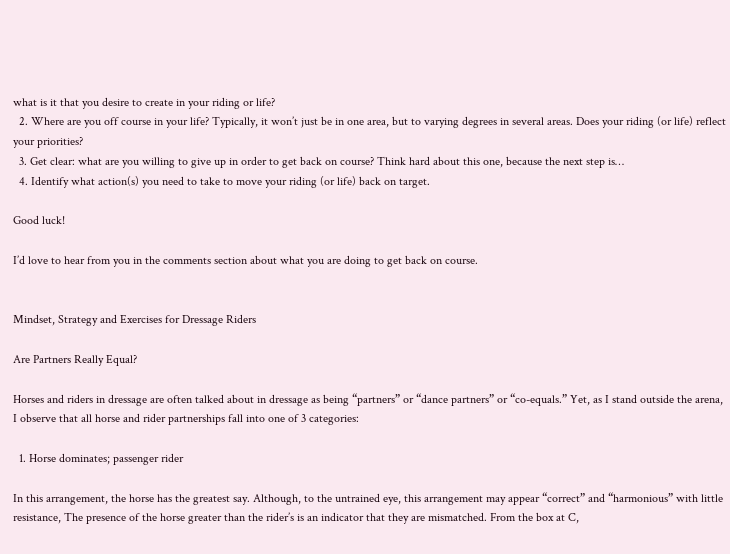what is it that you desire to create in your riding or life?
  2. Where are you off course in your life? Typically, it won’t just be in one area, but to varying degrees in several areas. Does your riding (or life) reflect your priorities?
  3. Get clear: what are you willing to give up in order to get back on course? Think hard about this one, because the next step is…
  4. Identify what action(s) you need to take to move your riding (or life) back on target.

Good luck!

I’d love to hear from you in the comments section about what you are doing to get back on course.


Mindset, Strategy and Exercises for Dressage Riders

Are Partners Really Equal?

Horses and riders in dressage are often talked about in dressage as being “partners” or “dance partners” or “co-equals.” Yet, as I stand outside the arena, I observe that all horse and rider partnerships fall into one of 3 categories:

  1. Horse dominates; passenger rider

In this arrangement, the horse has the greatest say. Although, to the untrained eye, this arrangement may appear “correct” and “harmonious” with little resistance, The presence of the horse greater than the rider’s is an indicator that they are mismatched. From the box at C,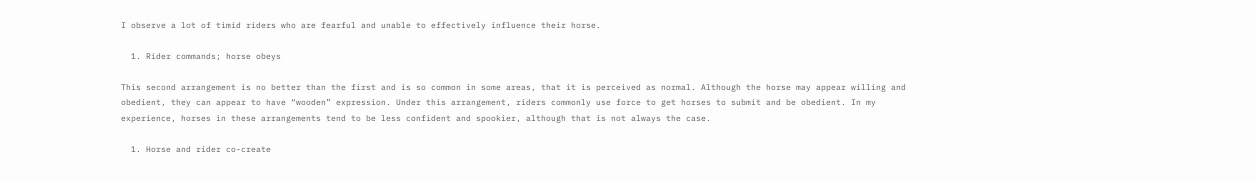I observe a lot of timid riders who are fearful and unable to effectively influence their horse.

  1. Rider commands; horse obeys

This second arrangement is no better than the first and is so common in some areas, that it is perceived as normal. Although the horse may appear willing and obedient, they can appear to have “wooden” expression. Under this arrangement, riders commonly use force to get horses to submit and be obedient. In my experience, horses in these arrangements tend to be less confident and spookier, although that is not always the case.

  1. Horse and rider co-create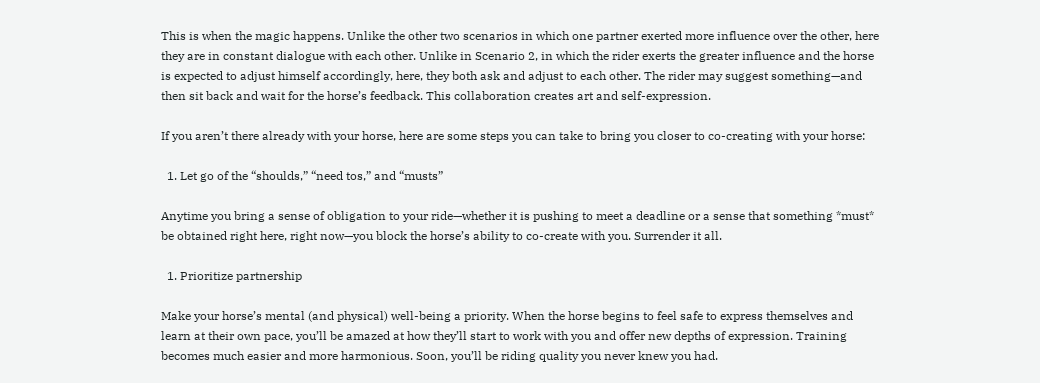This is when the magic happens. Unlike the other two scenarios in which one partner exerted more influence over the other, here they are in constant dialogue with each other. Unlike in Scenario 2, in which the rider exerts the greater influence and the horse is expected to adjust himself accordingly, here, they both ask and adjust to each other. The rider may suggest something—and then sit back and wait for the horse’s feedback. This collaboration creates art and self-expression.

If you aren’t there already with your horse, here are some steps you can take to bring you closer to co-creating with your horse:

  1. Let go of the “shoulds,” “need tos,” and “musts”

Anytime you bring a sense of obligation to your ride—whether it is pushing to meet a deadline or a sense that something *must* be obtained right here, right now—you block the horse’s ability to co-create with you. Surrender it all.

  1. Prioritize partnership

Make your horse’s mental (and physical) well-being a priority. When the horse begins to feel safe to express themselves and learn at their own pace, you’ll be amazed at how they’ll start to work with you and offer new depths of expression. Training becomes much easier and more harmonious. Soon, you’ll be riding quality you never knew you had.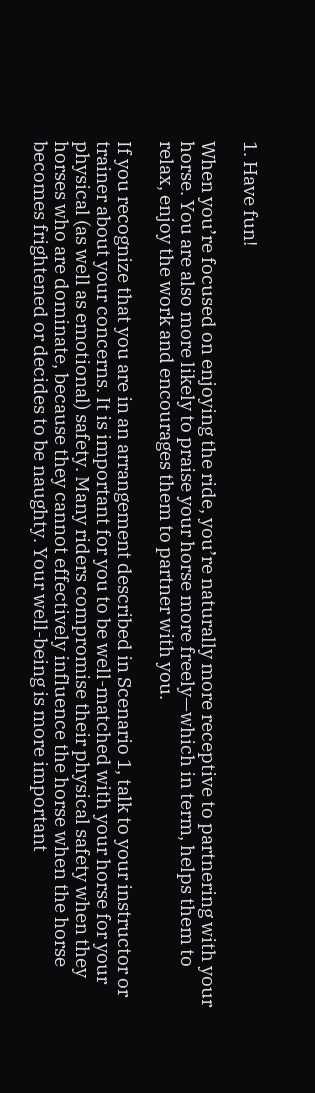1. Have fun!

When you’re focused on enjoying the ride, you’re naturally more receptive to partnering with your horse. You are also more likely to praise your horse more freely—which in term, helps them to relax, enjoy the work and encourages them to partner with you.

If you recognize that you are in an arrangement described in Scenario 1, talk to your instructor or trainer about your concerns. It is important for you to be well-matched with your horse for your physical (as well as emotional) safety. Many riders compromise their physical safety when they horses who are dominate, because they cannot effectively influence the horse when the horse becomes frightened or decides to be naughty. Your well-being is more important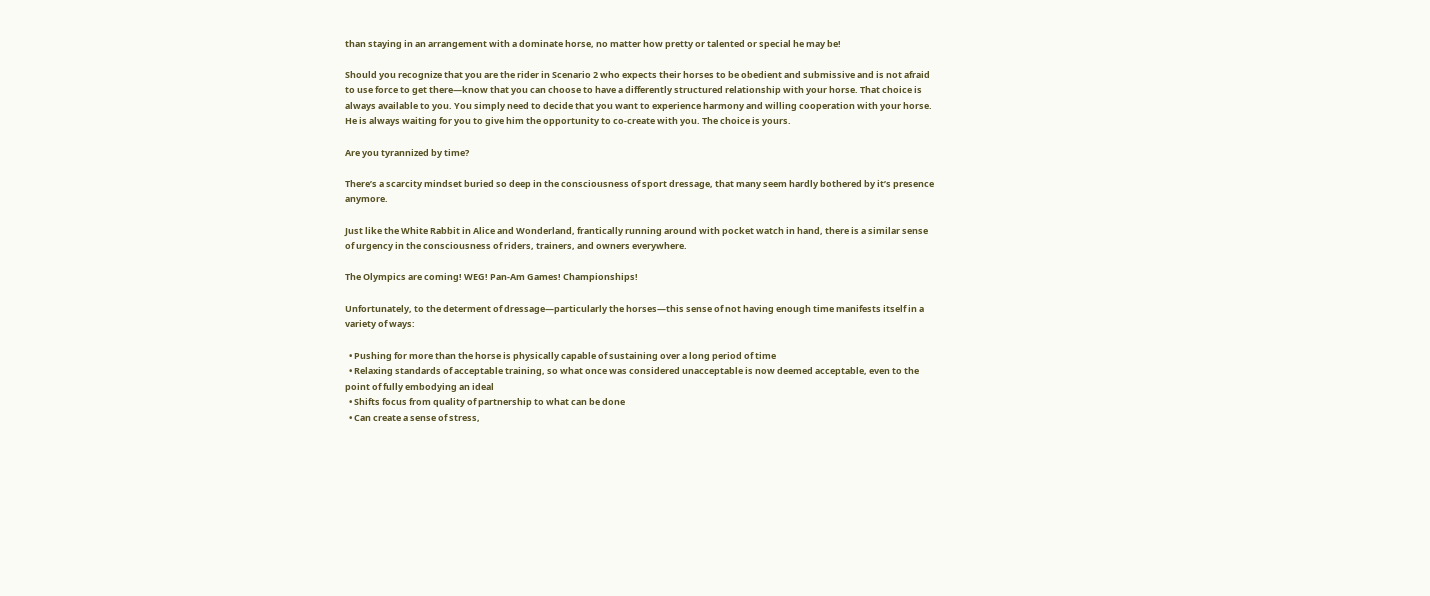than staying in an arrangement with a dominate horse, no matter how pretty or talented or special he may be!

Should you recognize that you are the rider in Scenario 2 who expects their horses to be obedient and submissive and is not afraid to use force to get there—know that you can choose to have a differently structured relationship with your horse. That choice is always available to you. You simply need to decide that you want to experience harmony and willing cooperation with your horse. He is always waiting for you to give him the opportunity to co-create with you. The choice is yours.

Are you tyrannized by time?

There’s a scarcity mindset buried so deep in the consciousness of sport dressage, that many seem hardly bothered by it’s presence anymore.

Just like the White Rabbit in Alice and Wonderland, frantically running around with pocket watch in hand, there is a similar sense of urgency in the consciousness of riders, trainers, and owners everywhere.

The Olympics are coming! WEG! Pan-Am Games! Championships!

Unfortunately, to the determent of dressage—particularly the horses—this sense of not having enough time manifests itself in a variety of ways:

  • Pushing for more than the horse is physically capable of sustaining over a long period of time
  • Relaxing standards of acceptable training, so what once was considered unacceptable is now deemed acceptable, even to the point of fully embodying an ideal
  • Shifts focus from quality of partnership to what can be done
  • Can create a sense of stress,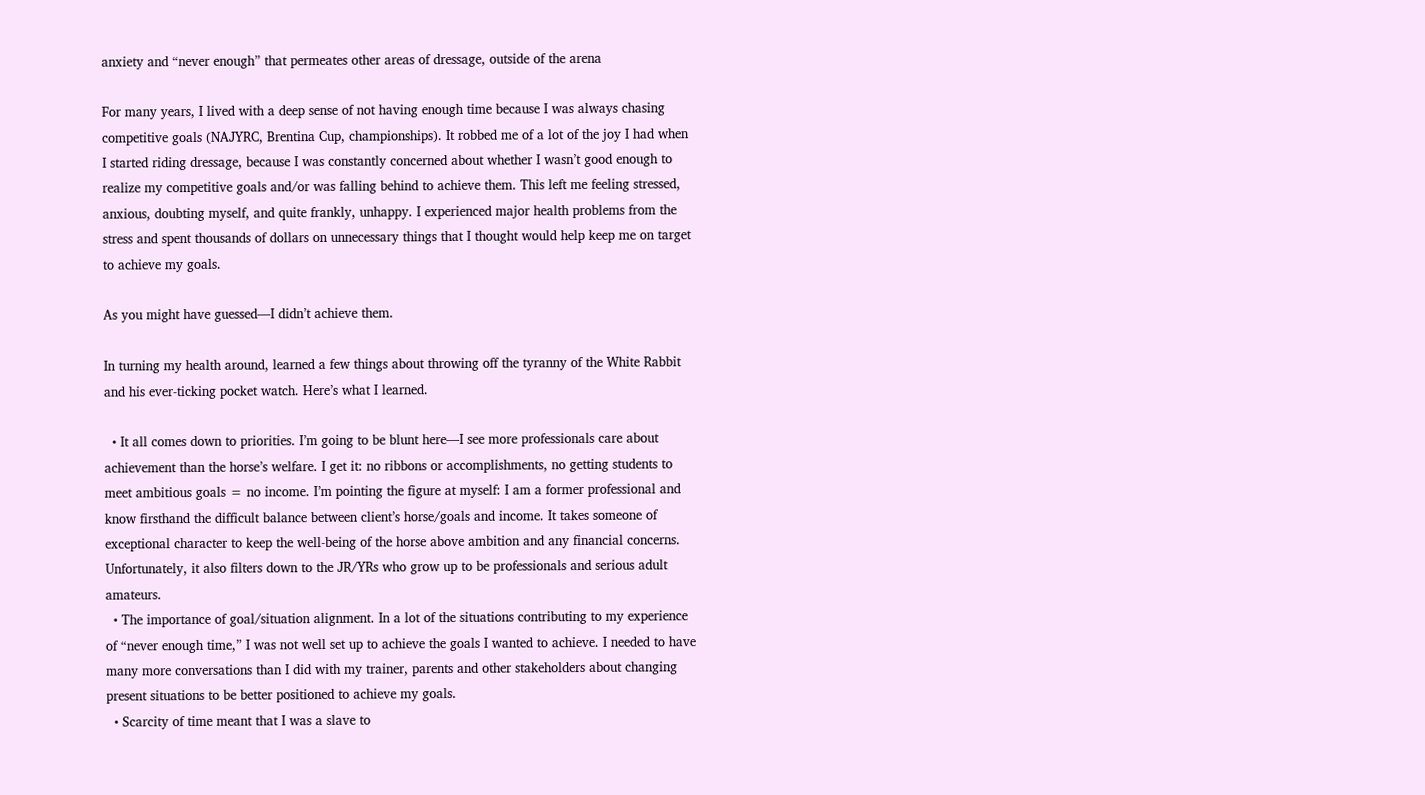anxiety and “never enough” that permeates other areas of dressage, outside of the arena

For many years, I lived with a deep sense of not having enough time because I was always chasing competitive goals (NAJYRC, Brentina Cup, championships). It robbed me of a lot of the joy I had when I started riding dressage, because I was constantly concerned about whether I wasn’t good enough to realize my competitive goals and/or was falling behind to achieve them. This left me feeling stressed, anxious, doubting myself, and quite frankly, unhappy. I experienced major health problems from the stress and spent thousands of dollars on unnecessary things that I thought would help keep me on target to achieve my goals.

As you might have guessed—I didn’t achieve them.

In turning my health around, learned a few things about throwing off the tyranny of the White Rabbit and his ever-ticking pocket watch. Here’s what I learned.

  • It all comes down to priorities. I’m going to be blunt here—I see more professionals care about achievement than the horse’s welfare. I get it: no ribbons or accomplishments, no getting students to meet ambitious goals = no income. I’m pointing the figure at myself: I am a former professional and know firsthand the difficult balance between client’s horse/goals and income. It takes someone of exceptional character to keep the well-being of the horse above ambition and any financial concerns. Unfortunately, it also filters down to the JR/YRs who grow up to be professionals and serious adult amateurs.
  • The importance of goal/situation alignment. In a lot of the situations contributing to my experience of “never enough time,” I was not well set up to achieve the goals I wanted to achieve. I needed to have many more conversations than I did with my trainer, parents and other stakeholders about changing present situations to be better positioned to achieve my goals.
  • Scarcity of time meant that I was a slave to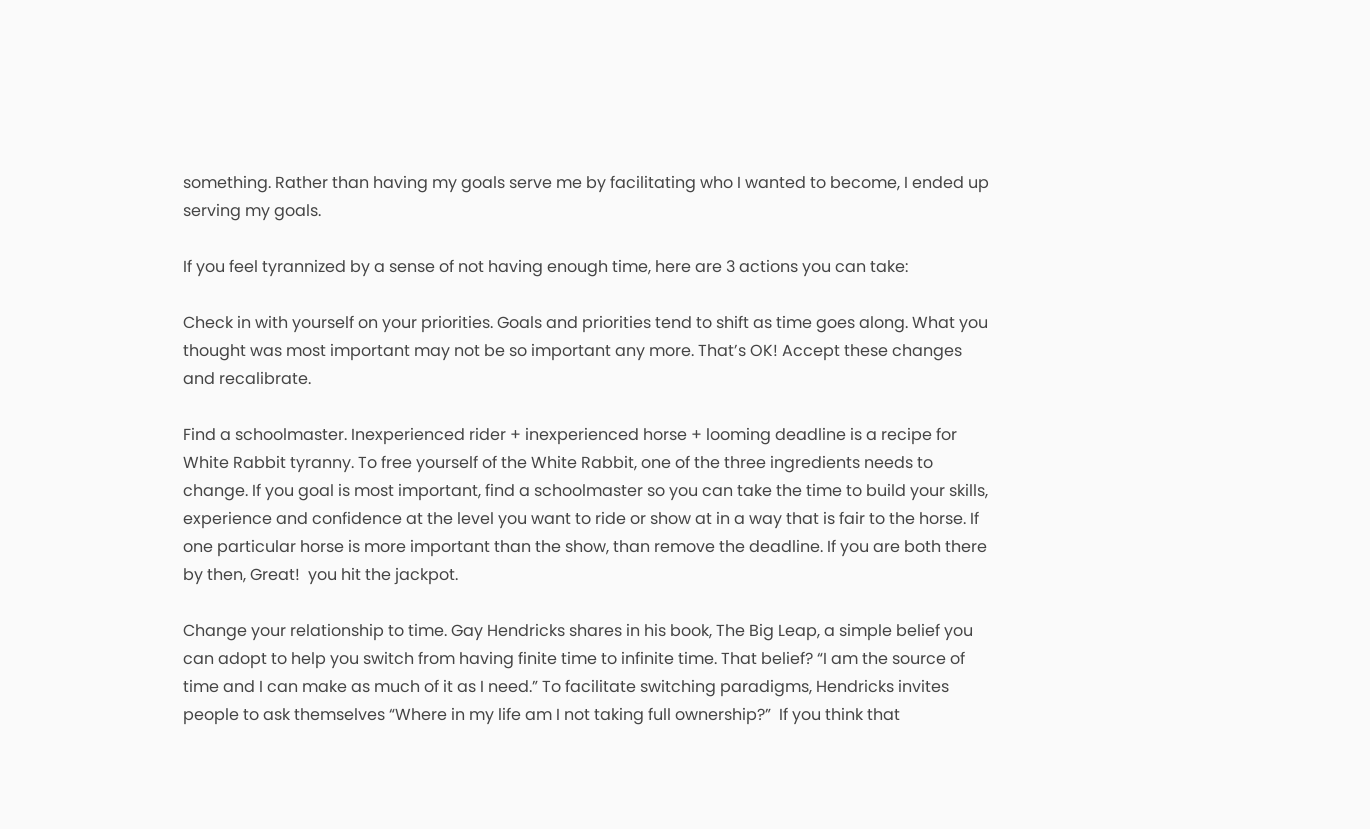something. Rather than having my goals serve me by facilitating who I wanted to become, I ended up serving my goals.

If you feel tyrannized by a sense of not having enough time, here are 3 actions you can take:

Check in with yourself on your priorities. Goals and priorities tend to shift as time goes along. What you thought was most important may not be so important any more. That’s OK! Accept these changes and recalibrate.

Find a schoolmaster. Inexperienced rider + inexperienced horse + looming deadline is a recipe for White Rabbit tyranny. To free yourself of the White Rabbit, one of the three ingredients needs to change. If you goal is most important, find a schoolmaster so you can take the time to build your skills, experience and confidence at the level you want to ride or show at in a way that is fair to the horse. If one particular horse is more important than the show, than remove the deadline. If you are both there by then, Great!  you hit the jackpot.

Change your relationship to time. Gay Hendricks shares in his book, The Big Leap, a simple belief you can adopt to help you switch from having finite time to infinite time. That belief? “I am the source of time and I can make as much of it as I need.” To facilitate switching paradigms, Hendricks invites people to ask themselves “Where in my life am I not taking full ownership?”  If you think that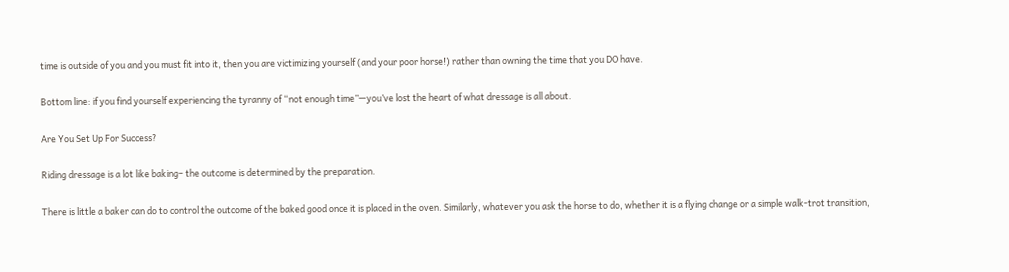time is outside of you and you must fit into it, then you are victimizing yourself (and your poor horse!) rather than owning the time that you DO have.

Bottom line: if you find yourself experiencing the tyranny of “not enough time”—you’ve lost the heart of what dressage is all about.

Are You Set Up For Success?

Riding dressage is a lot like baking– the outcome is determined by the preparation.

There is little a baker can do to control the outcome of the baked good once it is placed in the oven. Similarly, whatever you ask the horse to do, whether it is a flying change or a simple walk-trot transition,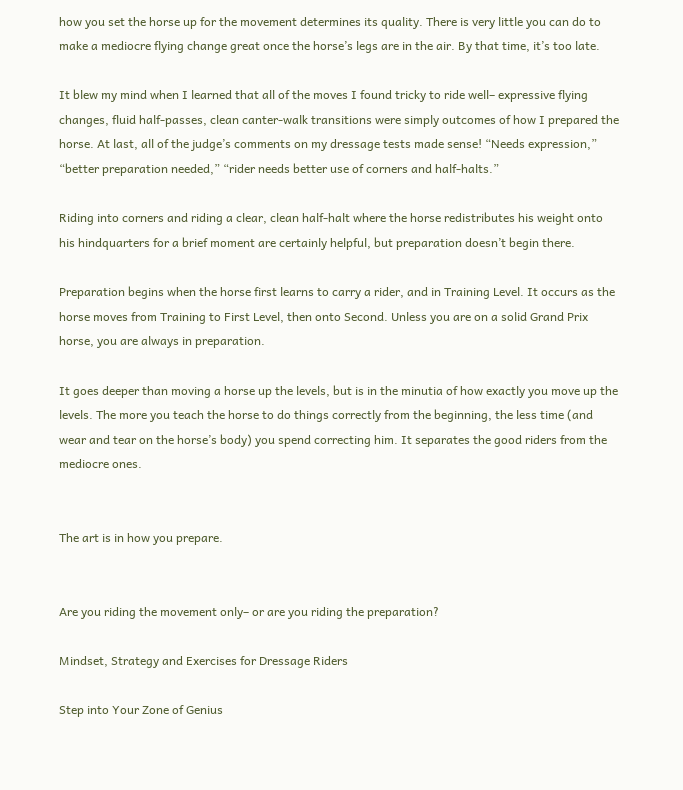how you set the horse up for the movement determines its quality. There is very little you can do to make a mediocre flying change great once the horse’s legs are in the air. By that time, it’s too late.

It blew my mind when I learned that all of the moves I found tricky to ride well– expressive flying changes, fluid half-passes, clean canter-walk transitions were simply outcomes of how I prepared the horse. At last, all of the judge’s comments on my dressage tests made sense! “Needs expression,” “better preparation needed,” “rider needs better use of corners and half-halts.”

Riding into corners and riding a clear, clean half-halt where the horse redistributes his weight onto his hindquarters for a brief moment are certainly helpful, but preparation doesn’t begin there.

Preparation begins when the horse first learns to carry a rider, and in Training Level. It occurs as the horse moves from Training to First Level, then onto Second. Unless you are on a solid Grand Prix horse, you are always in preparation.

It goes deeper than moving a horse up the levels, but is in the minutia of how exactly you move up the levels. The more you teach the horse to do things correctly from the beginning, the less time (and wear and tear on the horse’s body) you spend correcting him. It separates the good riders from the mediocre ones.


The art is in how you prepare.


Are you riding the movement only– or are you riding the preparation?

Mindset, Strategy and Exercises for Dressage Riders

Step into Your Zone of Genius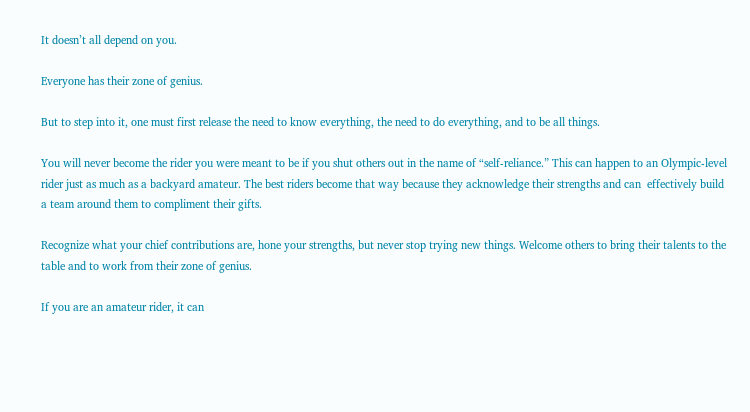It doesn’t all depend on you.

Everyone has their zone of genius.

But to step into it, one must first release the need to know everything, the need to do everything, and to be all things.

You will never become the rider you were meant to be if you shut others out in the name of “self-reliance.” This can happen to an Olympic-level rider just as much as a backyard amateur. The best riders become that way because they acknowledge their strengths and can  effectively build a team around them to compliment their gifts.

Recognize what your chief contributions are, hone your strengths, but never stop trying new things. Welcome others to bring their talents to the table and to work from their zone of genius.

If you are an amateur rider, it can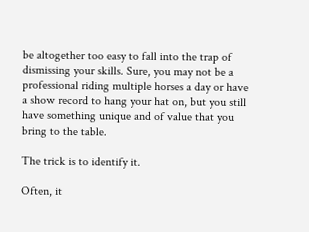be altogether too easy to fall into the trap of dismissing your skills. Sure, you may not be a professional riding multiple horses a day or have a show record to hang your hat on, but you still have something unique and of value that you bring to the table.

The trick is to identify it.

Often, it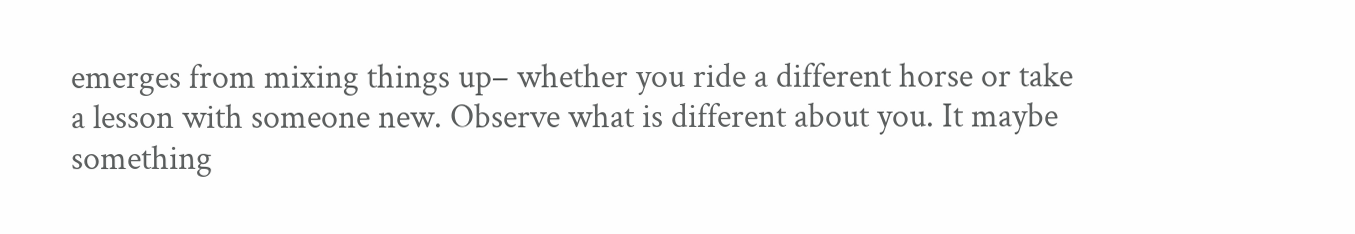emerges from mixing things up– whether you ride a different horse or take a lesson with someone new. Observe what is different about you. It maybe something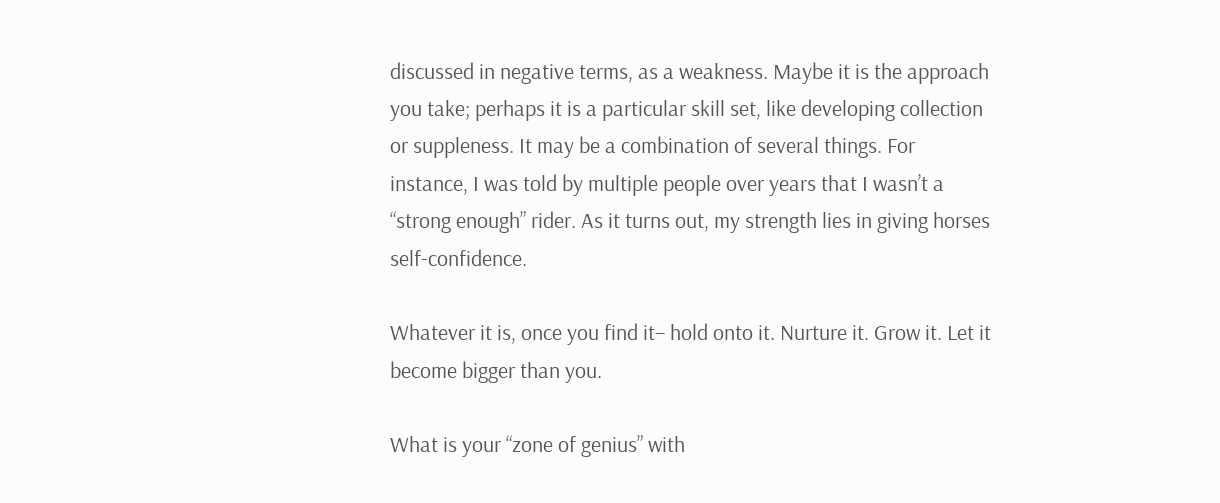discussed in negative terms, as a weakness. Maybe it is the approach you take; perhaps it is a particular skill set, like developing collection or suppleness. It may be a combination of several things. For instance, I was told by multiple people over years that I wasn’t a “strong enough” rider. As it turns out, my strength lies in giving horses self-confidence.

Whatever it is, once you find it– hold onto it. Nurture it. Grow it. Let it become bigger than you.

What is your “zone of genius” with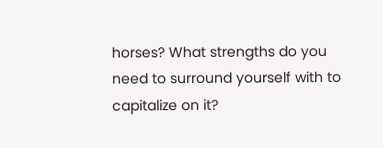horses? What strengths do you need to surround yourself with to capitalize on it?